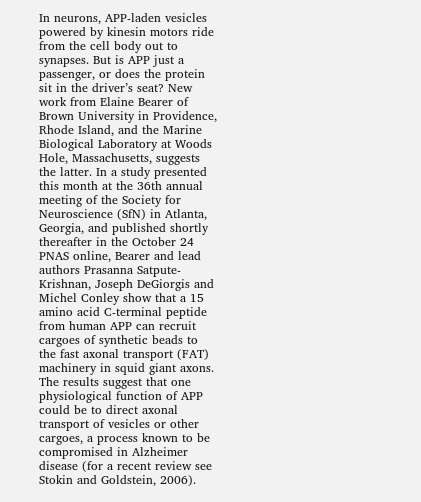In neurons, APP-laden vesicles powered by kinesin motors ride from the cell body out to synapses. But is APP just a passenger, or does the protein sit in the driver’s seat? New work from Elaine Bearer of Brown University in Providence, Rhode Island, and the Marine Biological Laboratory at Woods Hole, Massachusetts, suggests the latter. In a study presented this month at the 36th annual meeting of the Society for Neuroscience (SfN) in Atlanta, Georgia, and published shortly thereafter in the October 24 PNAS online, Bearer and lead authors Prasanna Satpute-Krishnan, Joseph DeGiorgis and Michel Conley show that a 15 amino acid C-terminal peptide from human APP can recruit cargoes of synthetic beads to the fast axonal transport (FAT) machinery in squid giant axons. The results suggest that one physiological function of APP could be to direct axonal transport of vesicles or other cargoes, a process known to be compromised in Alzheimer disease (for a recent review see Stokin and Goldstein, 2006).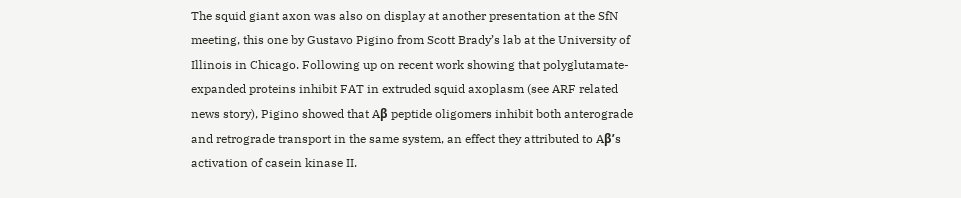The squid giant axon was also on display at another presentation at the SfN meeting, this one by Gustavo Pigino from Scott Brady’s lab at the University of Illinois in Chicago. Following up on recent work showing that polyglutamate-expanded proteins inhibit FAT in extruded squid axoplasm (see ARF related news story), Pigino showed that Aβ peptide oligomers inhibit both anterograde and retrograde transport in the same system, an effect they attributed to Aβ’s activation of casein kinase II.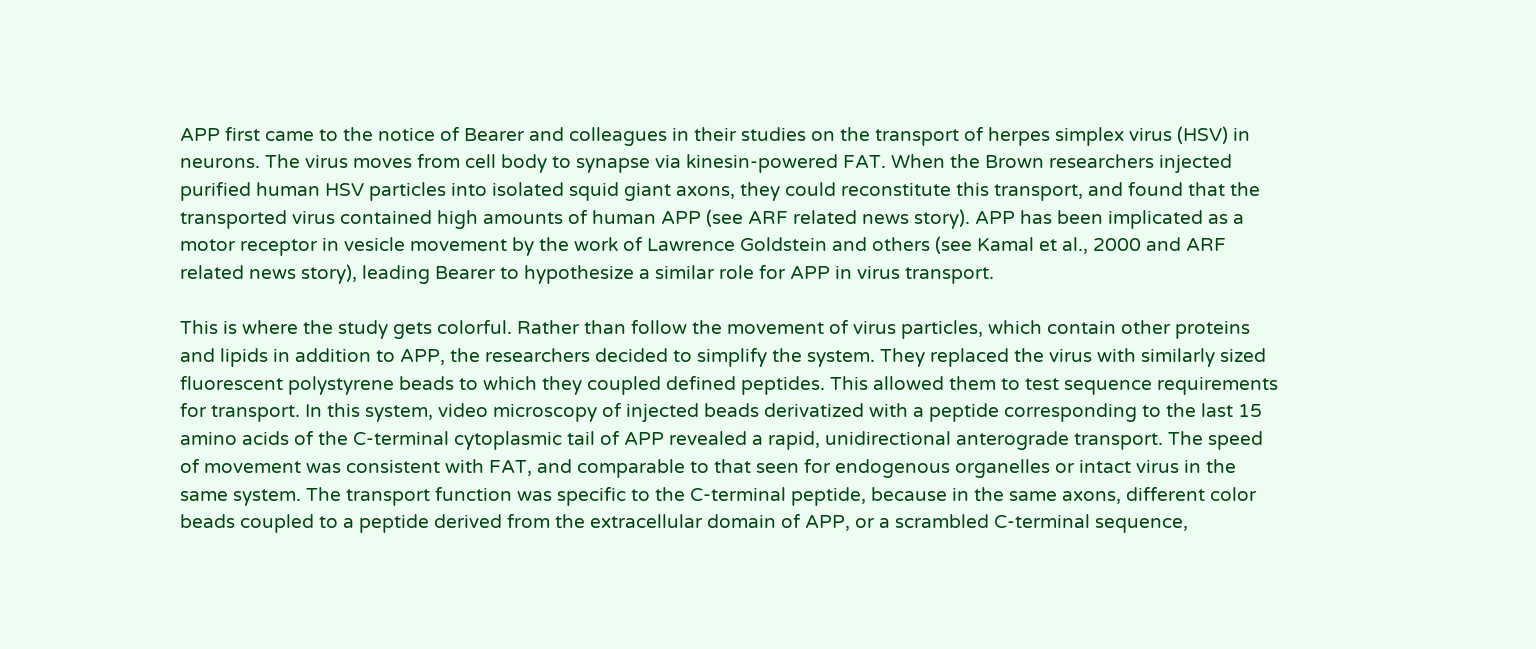APP first came to the notice of Bearer and colleagues in their studies on the transport of herpes simplex virus (HSV) in neurons. The virus moves from cell body to synapse via kinesin-powered FAT. When the Brown researchers injected purified human HSV particles into isolated squid giant axons, they could reconstitute this transport, and found that the transported virus contained high amounts of human APP (see ARF related news story). APP has been implicated as a motor receptor in vesicle movement by the work of Lawrence Goldstein and others (see Kamal et al., 2000 and ARF related news story), leading Bearer to hypothesize a similar role for APP in virus transport.

This is where the study gets colorful. Rather than follow the movement of virus particles, which contain other proteins and lipids in addition to APP, the researchers decided to simplify the system. They replaced the virus with similarly sized fluorescent polystyrene beads to which they coupled defined peptides. This allowed them to test sequence requirements for transport. In this system, video microscopy of injected beads derivatized with a peptide corresponding to the last 15 amino acids of the C-terminal cytoplasmic tail of APP revealed a rapid, unidirectional anterograde transport. The speed of movement was consistent with FAT, and comparable to that seen for endogenous organelles or intact virus in the same system. The transport function was specific to the C-terminal peptide, because in the same axons, different color beads coupled to a peptide derived from the extracellular domain of APP, or a scrambled C-terminal sequence,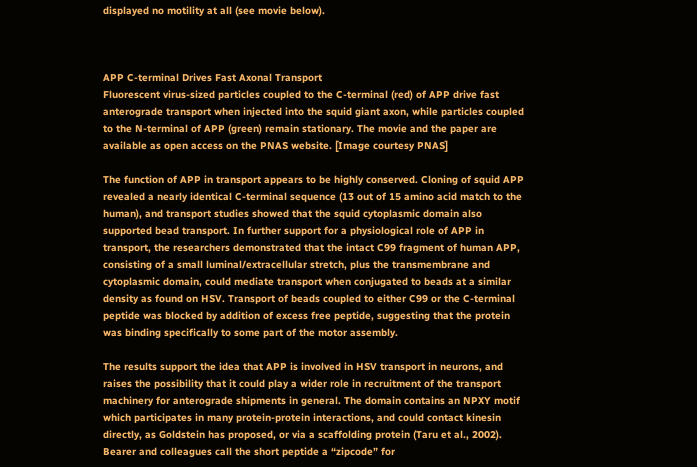displayed no motility at all (see movie below).



APP C-terminal Drives Fast Axonal Transport
Fluorescent virus-sized particles coupled to the C-terminal (red) of APP drive fast anterograde transport when injected into the squid giant axon, while particles coupled to the N-terminal of APP (green) remain stationary. The movie and the paper are available as open access on the PNAS website. [Image courtesy PNAS]

The function of APP in transport appears to be highly conserved. Cloning of squid APP revealed a nearly identical C-terminal sequence (13 out of 15 amino acid match to the human), and transport studies showed that the squid cytoplasmic domain also supported bead transport. In further support for a physiological role of APP in transport, the researchers demonstrated that the intact C99 fragment of human APP, consisting of a small luminal/extracellular stretch, plus the transmembrane and cytoplasmic domain, could mediate transport when conjugated to beads at a similar density as found on HSV. Transport of beads coupled to either C99 or the C-terminal peptide was blocked by addition of excess free peptide, suggesting that the protein was binding specifically to some part of the motor assembly.

The results support the idea that APP is involved in HSV transport in neurons, and raises the possibility that it could play a wider role in recruitment of the transport machinery for anterograde shipments in general. The domain contains an NPXY motif which participates in many protein-protein interactions, and could contact kinesin directly, as Goldstein has proposed, or via a scaffolding protein (Taru et al., 2002). Bearer and colleagues call the short peptide a “zipcode” for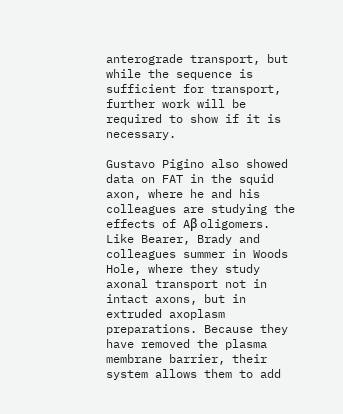anterograde transport, but while the sequence is sufficient for transport, further work will be required to show if it is necessary.

Gustavo Pigino also showed data on FAT in the squid axon, where he and his colleagues are studying the effects of Aβ oligomers. Like Bearer, Brady and colleagues summer in Woods Hole, where they study axonal transport not in intact axons, but in extruded axoplasm preparations. Because they have removed the plasma membrane barrier, their system allows them to add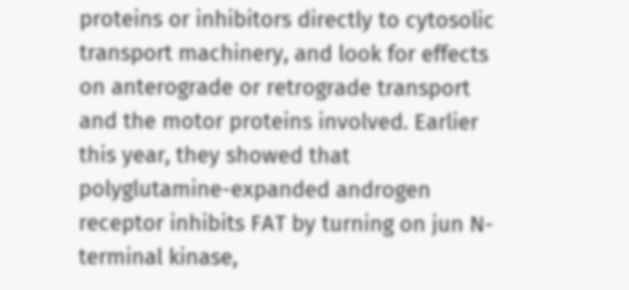proteins or inhibitors directly to cytosolic transport machinery, and look for effects on anterograde or retrograde transport and the motor proteins involved. Earlier this year, they showed that polyglutamine-expanded androgen receptor inhibits FAT by turning on jun N-terminal kinase,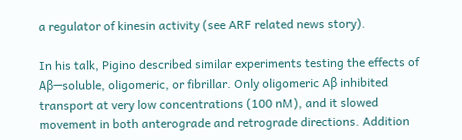a regulator of kinesin activity (see ARF related news story).

In his talk, Pigino described similar experiments testing the effects of Aβ—soluble, oligomeric, or fibrillar. Only oligomeric Aβ inhibited transport at very low concentrations (100 nM), and it slowed movement in both anterograde and retrograde directions. Addition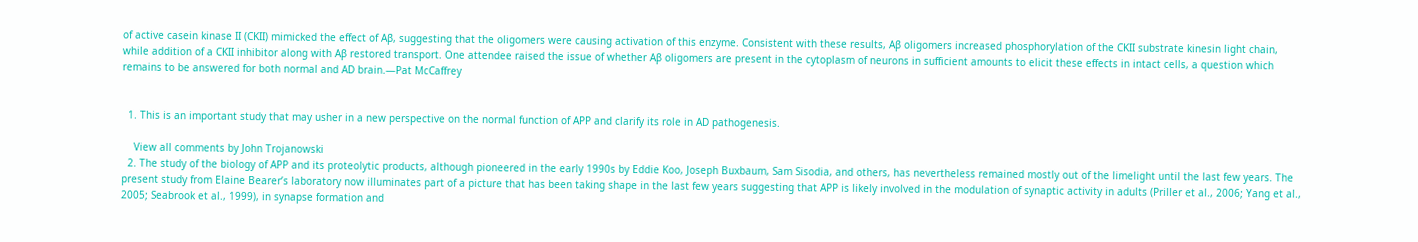of active casein kinase II (CKII) mimicked the effect of Aβ, suggesting that the oligomers were causing activation of this enzyme. Consistent with these results, Aβ oligomers increased phosphorylation of the CKII substrate kinesin light chain, while addition of a CKII inhibitor along with Aβ restored transport. One attendee raised the issue of whether Aβ oligomers are present in the cytoplasm of neurons in sufficient amounts to elicit these effects in intact cells, a question which remains to be answered for both normal and AD brain.—Pat McCaffrey


  1. This is an important study that may usher in a new perspective on the normal function of APP and clarify its role in AD pathogenesis.

    View all comments by John Trojanowski
  2. The study of the biology of APP and its proteolytic products, although pioneered in the early 1990s by Eddie Koo, Joseph Buxbaum, Sam Sisodia, and others, has nevertheless remained mostly out of the limelight until the last few years. The present study from Elaine Bearer’s laboratory now illuminates part of a picture that has been taking shape in the last few years suggesting that APP is likely involved in the modulation of synaptic activity in adults (Priller et al., 2006; Yang et al., 2005; Seabrook et al., 1999), in synapse formation and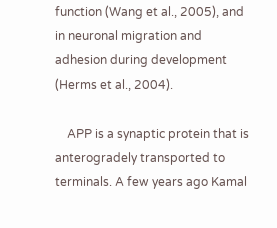function (Wang et al., 2005), and in neuronal migration and adhesion during development (Herms et al., 2004).

    APP is a synaptic protein that is anterogradely transported to terminals. A few years ago Kamal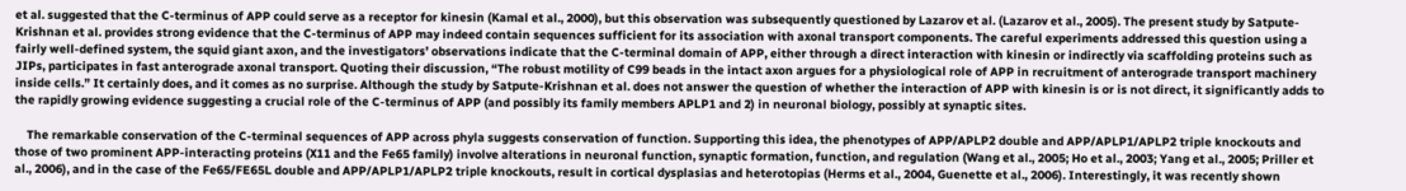et al. suggested that the C-terminus of APP could serve as a receptor for kinesin (Kamal et al., 2000), but this observation was subsequently questioned by Lazarov et al. (Lazarov et al., 2005). The present study by Satpute-Krishnan et al. provides strong evidence that the C-terminus of APP may indeed contain sequences sufficient for its association with axonal transport components. The careful experiments addressed this question using a fairly well-defined system, the squid giant axon, and the investigators’ observations indicate that the C-terminal domain of APP, either through a direct interaction with kinesin or indirectly via scaffolding proteins such as JIPs, participates in fast anterograde axonal transport. Quoting their discussion, “The robust motility of C99 beads in the intact axon argues for a physiological role of APP in recruitment of anterograde transport machinery inside cells.” It certainly does, and it comes as no surprise. Although the study by Satpute-Krishnan et al. does not answer the question of whether the interaction of APP with kinesin is or is not direct, it significantly adds to the rapidly growing evidence suggesting a crucial role of the C-terminus of APP (and possibly its family members APLP1 and 2) in neuronal biology, possibly at synaptic sites.

    The remarkable conservation of the C-terminal sequences of APP across phyla suggests conservation of function. Supporting this idea, the phenotypes of APP/APLP2 double and APP/APLP1/APLP2 triple knockouts and those of two prominent APP-interacting proteins (X11 and the Fe65 family) involve alterations in neuronal function, synaptic formation, function, and regulation (Wang et al., 2005; Ho et al., 2003; Yang et al., 2005; Priller et al., 2006), and in the case of the Fe65/FE65L double and APP/APLP1/APLP2 triple knockouts, result in cortical dysplasias and heterotopias (Herms et al., 2004, Guenette et al., 2006). Interestingly, it was recently shown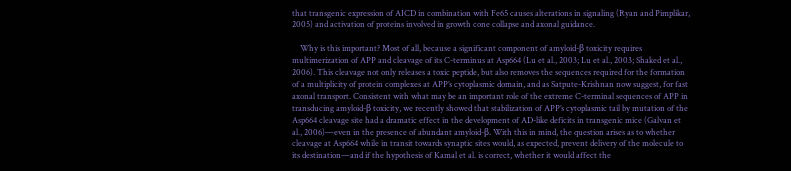that transgenic expression of AICD in combination with Fe65 causes alterations in signaling (Ryan and Pimplikar, 2005) and activation of proteins involved in growth cone collapse and axonal guidance.

    Why is this important? Most of all, because a significant component of amyloid-β toxicity requires multimerization of APP and cleavage of its C-terminus at Asp664 (Lu et al., 2003; Lu et al., 2003; Shaked et al., 2006). This cleavage not only releases a toxic peptide, but also removes the sequences required for the formation of a multiplicity of protein complexes at APP’s cytoplasmic domain, and as Satpute-Krishnan now suggest, for fast axonal transport. Consistent with what may be an important role of the extreme C-terminal sequences of APP in transducing amyloid-β toxicity, we recently showed that stabilization of APP’s cytoplasmic tail by mutation of the Asp664 cleavage site had a dramatic effect in the development of AD-like deficits in transgenic mice (Galvan et al., 2006)—even in the presence of abundant amyloid-β. With this in mind, the question arises as to whether cleavage at Asp664 while in transit towards synaptic sites would, as expected, prevent delivery of the molecule to its destination—and if the hypothesis of Kamal et al. is correct, whether it would affect the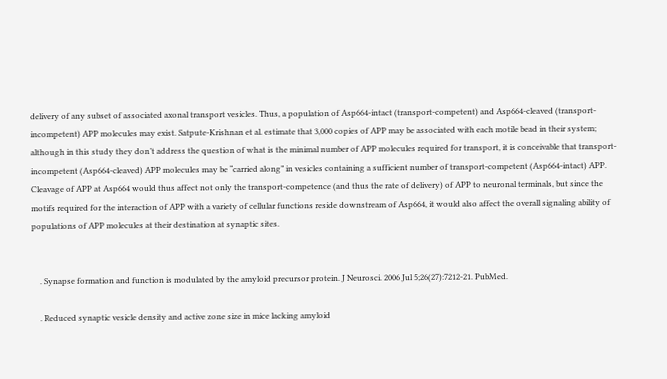delivery of any subset of associated axonal transport vesicles. Thus, a population of Asp664-intact (transport-competent) and Asp664-cleaved (transport-incompetent) APP molecules may exist. Satpute-Krishnan et al. estimate that 3,000 copies of APP may be associated with each motile bead in their system; although in this study they don’t address the question of what is the minimal number of APP molecules required for transport, it is conceivable that transport-incompetent (Asp664-cleaved) APP molecules may be “carried along” in vesicles containing a sufficient number of transport-competent (Asp664-intact) APP. Cleavage of APP at Asp664 would thus affect not only the transport-competence (and thus the rate of delivery) of APP to neuronal terminals, but since the motifs required for the interaction of APP with a variety of cellular functions reside downstream of Asp664, it would also affect the overall signaling ability of populations of APP molecules at their destination at synaptic sites.


    . Synapse formation and function is modulated by the amyloid precursor protein. J Neurosci. 2006 Jul 5;26(27):7212-21. PubMed.

    . Reduced synaptic vesicle density and active zone size in mice lacking amyloid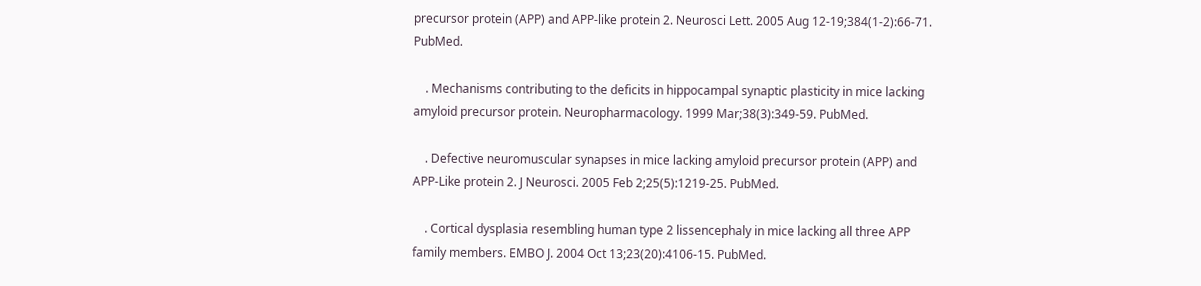precursor protein (APP) and APP-like protein 2. Neurosci Lett. 2005 Aug 12-19;384(1-2):66-71. PubMed.

    . Mechanisms contributing to the deficits in hippocampal synaptic plasticity in mice lacking amyloid precursor protein. Neuropharmacology. 1999 Mar;38(3):349-59. PubMed.

    . Defective neuromuscular synapses in mice lacking amyloid precursor protein (APP) and APP-Like protein 2. J Neurosci. 2005 Feb 2;25(5):1219-25. PubMed.

    . Cortical dysplasia resembling human type 2 lissencephaly in mice lacking all three APP family members. EMBO J. 2004 Oct 13;23(20):4106-15. PubMed.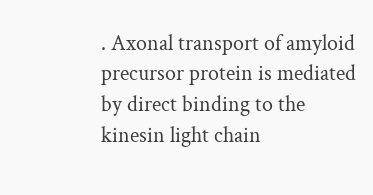. Axonal transport of amyloid precursor protein is mediated by direct binding to the kinesin light chain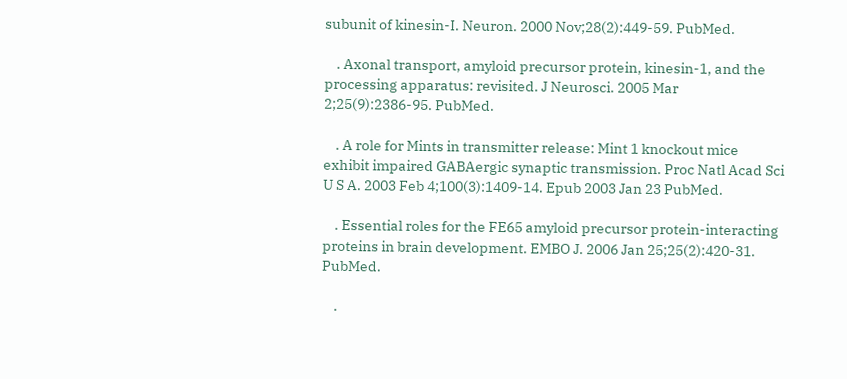subunit of kinesin-I. Neuron. 2000 Nov;28(2):449-59. PubMed.

    . Axonal transport, amyloid precursor protein, kinesin-1, and the processing apparatus: revisited. J Neurosci. 2005 Mar 2;25(9):2386-95. PubMed.

    . A role for Mints in transmitter release: Mint 1 knockout mice exhibit impaired GABAergic synaptic transmission. Proc Natl Acad Sci U S A. 2003 Feb 4;100(3):1409-14. Epub 2003 Jan 23 PubMed.

    . Essential roles for the FE65 amyloid precursor protein-interacting proteins in brain development. EMBO J. 2006 Jan 25;25(2):420-31. PubMed.

    .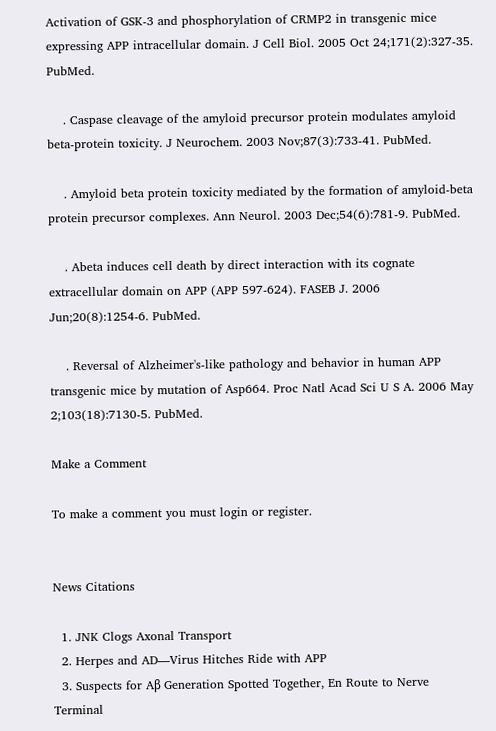Activation of GSK-3 and phosphorylation of CRMP2 in transgenic mice expressing APP intracellular domain. J Cell Biol. 2005 Oct 24;171(2):327-35. PubMed.

    . Caspase cleavage of the amyloid precursor protein modulates amyloid beta-protein toxicity. J Neurochem. 2003 Nov;87(3):733-41. PubMed.

    . Amyloid beta protein toxicity mediated by the formation of amyloid-beta protein precursor complexes. Ann Neurol. 2003 Dec;54(6):781-9. PubMed.

    . Abeta induces cell death by direct interaction with its cognate extracellular domain on APP (APP 597-624). FASEB J. 2006 Jun;20(8):1254-6. PubMed.

    . Reversal of Alzheimer's-like pathology and behavior in human APP transgenic mice by mutation of Asp664. Proc Natl Acad Sci U S A. 2006 May 2;103(18):7130-5. PubMed.

Make a Comment

To make a comment you must login or register.


News Citations

  1. JNK Clogs Axonal Transport
  2. Herpes and AD—Virus Hitches Ride with APP
  3. Suspects for Aβ Generation Spotted Together, En Route to Nerve Terminal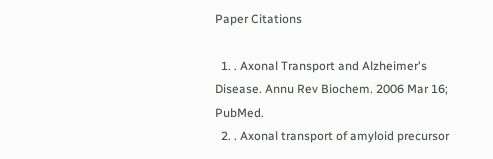Paper Citations

  1. . Axonal Transport and Alzheimer's Disease. Annu Rev Biochem. 2006 Mar 16; PubMed.
  2. . Axonal transport of amyloid precursor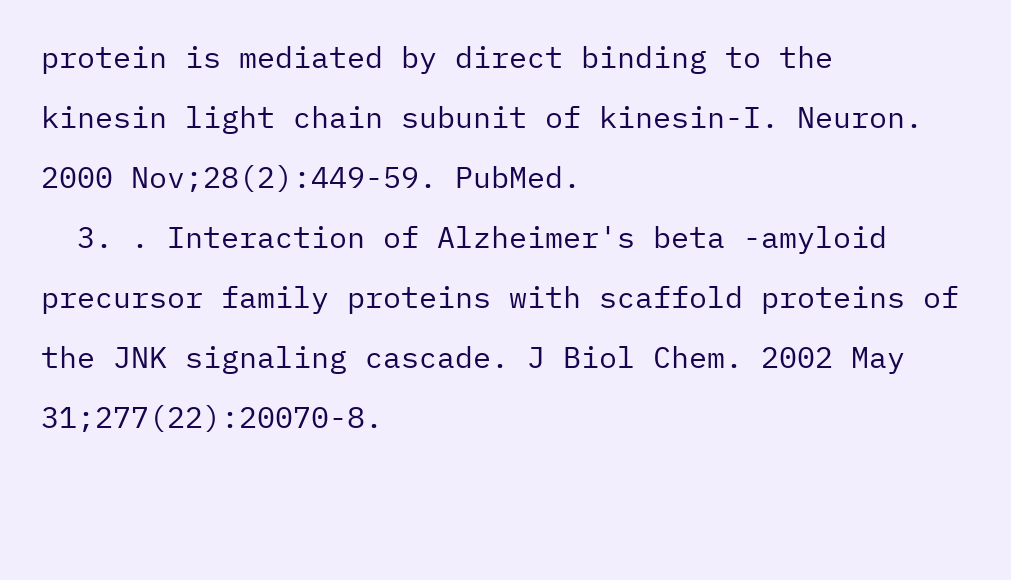protein is mediated by direct binding to the kinesin light chain subunit of kinesin-I. Neuron. 2000 Nov;28(2):449-59. PubMed.
  3. . Interaction of Alzheimer's beta -amyloid precursor family proteins with scaffold proteins of the JNK signaling cascade. J Biol Chem. 2002 May 31;277(22):20070-8.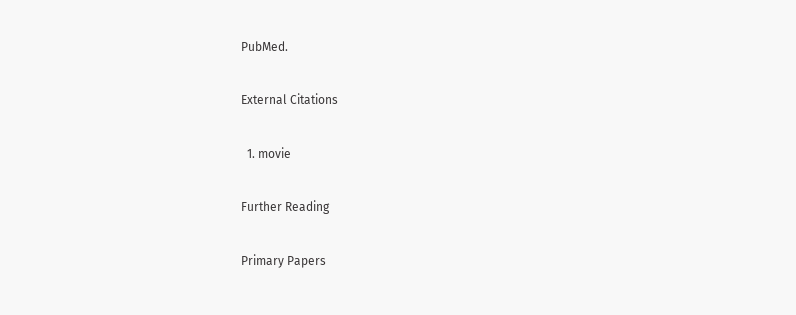PubMed.

External Citations

  1. movie

Further Reading

Primary Papers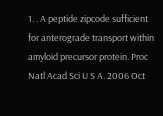1. . A peptide zipcode sufficient for anterograde transport within amyloid precursor protein. Proc Natl Acad Sci U S A. 2006 Oct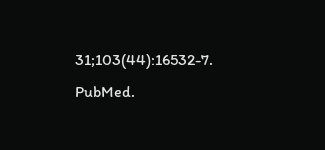31;103(44):16532-7. PubMed.